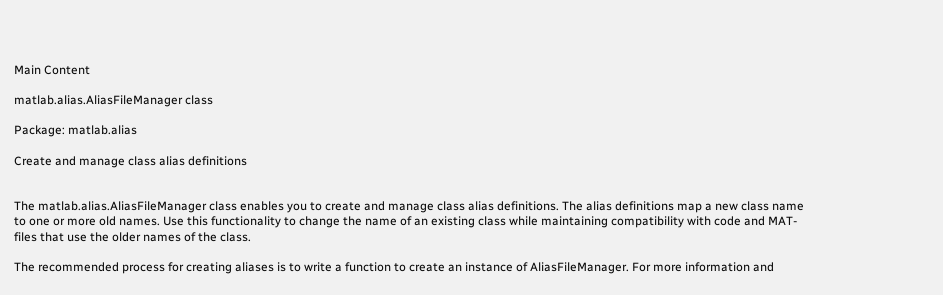Main Content

matlab.alias.AliasFileManager class

Package: matlab.alias

Create and manage class alias definitions


The matlab.alias.AliasFileManager class enables you to create and manage class alias definitions. The alias definitions map a new class name to one or more old names. Use this functionality to change the name of an existing class while maintaining compatibility with code and MAT-files that use the older names of the class.

The recommended process for creating aliases is to write a function to create an instance of AliasFileManager. For more information and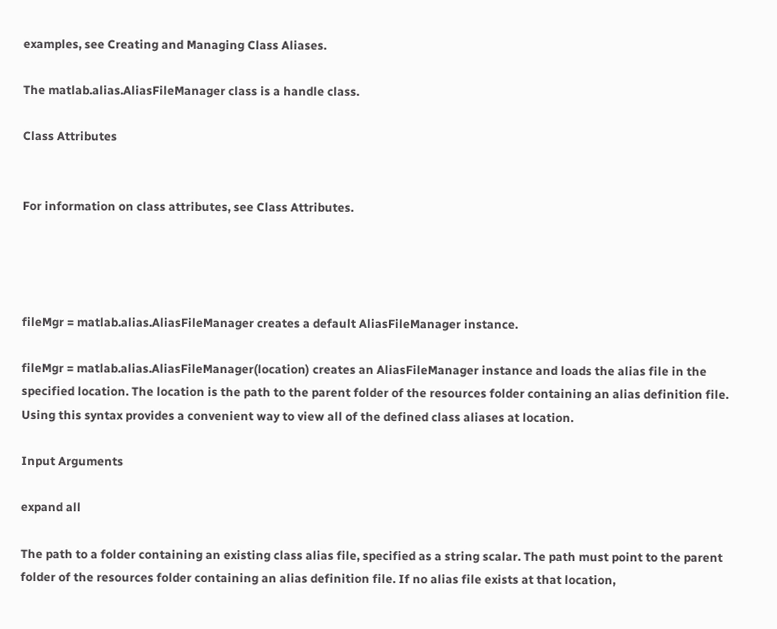examples, see Creating and Managing Class Aliases.

The matlab.alias.AliasFileManager class is a handle class.

Class Attributes


For information on class attributes, see Class Attributes.




fileMgr = matlab.alias.AliasFileManager creates a default AliasFileManager instance.

fileMgr = matlab.alias.AliasFileManager(location) creates an AliasFileManager instance and loads the alias file in the specified location. The location is the path to the parent folder of the resources folder containing an alias definition file. Using this syntax provides a convenient way to view all of the defined class aliases at location.

Input Arguments

expand all

The path to a folder containing an existing class alias file, specified as a string scalar. The path must point to the parent folder of the resources folder containing an alias definition file. If no alias file exists at that location,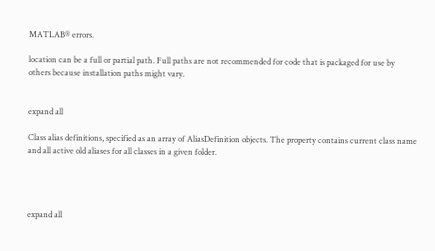MATLAB® errors.

location can be a full or partial path. Full paths are not recommended for code that is packaged for use by others because installation paths might vary.


expand all

Class alias definitions, specified as an array of AliasDefinition objects. The property contains current class name and all active old aliases for all classes in a given folder.




expand all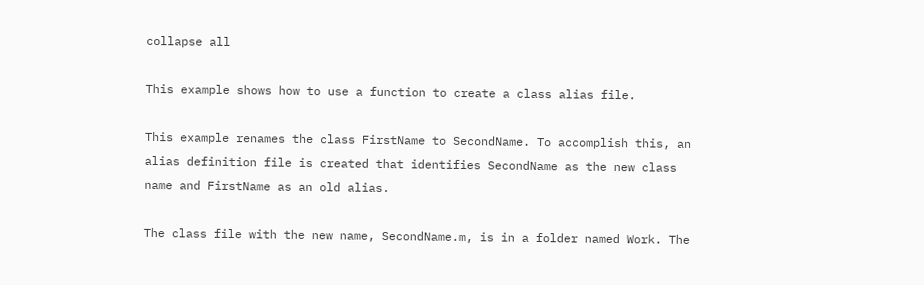collapse all

This example shows how to use a function to create a class alias file.

This example renames the class FirstName to SecondName. To accomplish this, an alias definition file is created that identifies SecondName as the new class name and FirstName as an old alias.

The class file with the new name, SecondName.m, is in a folder named Work. The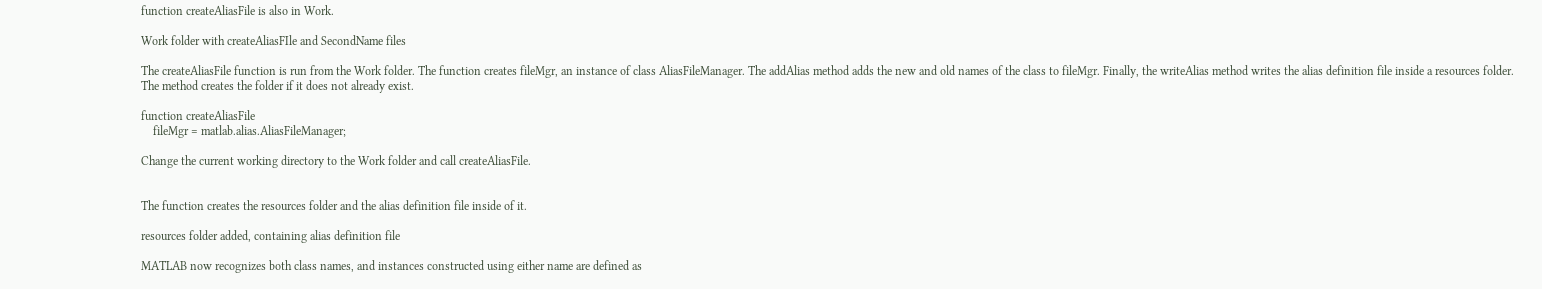function createAliasFile is also in Work.

Work folder with createAliasFIle and SecondName files

The createAliasFile function is run from the Work folder. The function creates fileMgr, an instance of class AliasFileManager. The addAlias method adds the new and old names of the class to fileMgr. Finally, the writeAlias method writes the alias definition file inside a resources folder. The method creates the folder if it does not already exist.

function createAliasFile
    fileMgr = matlab.alias.AliasFileManager;

Change the current working directory to the Work folder and call createAliasFile.


The function creates the resources folder and the alias definition file inside of it.

resources folder added, containing alias definition file

MATLAB now recognizes both class names, and instances constructed using either name are defined as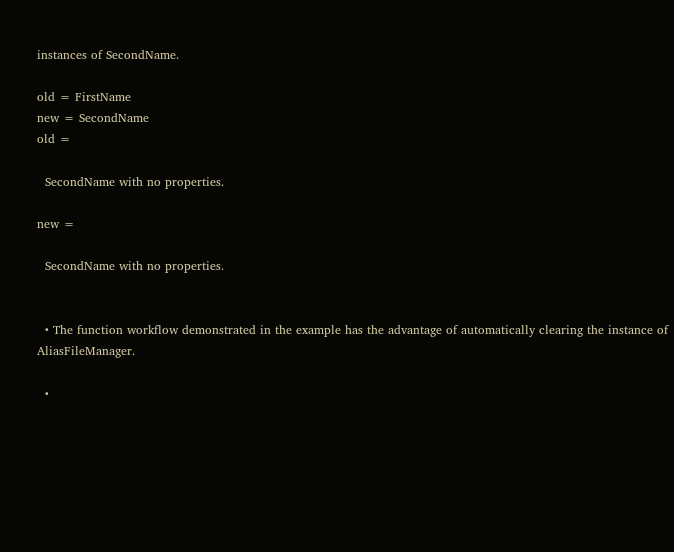instances of SecondName.

old = FirstName
new = SecondName
old =

  SecondName with no properties.

new =

  SecondName with no properties.


  • The function workflow demonstrated in the example has the advantage of automatically clearing the instance of AliasFileManager.

  •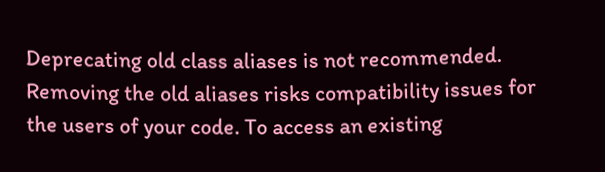Deprecating old class aliases is not recommended. Removing the old aliases risks compatibility issues for the users of your code. To access an existing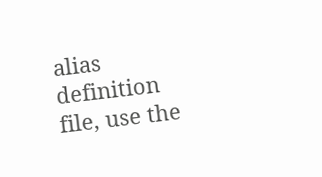alias definition file, use the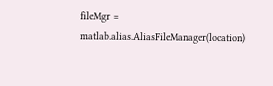fileMgr = matlab.alias.AliasFileManager(location)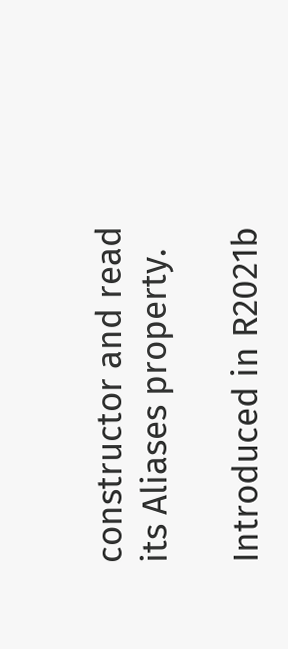constructor and read its Aliases property.

Introduced in R2021b